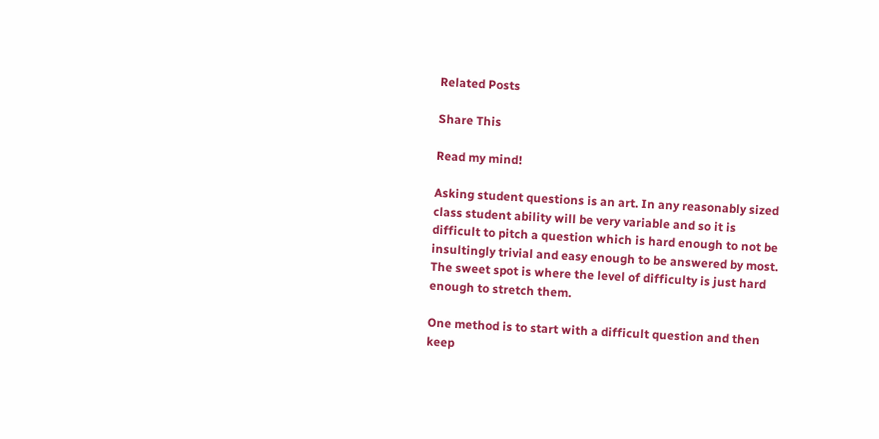Related Posts

Share This

Read my mind!

Asking student questions is an art. In any reasonably sized class student ability will be very variable and so it is difficult to pitch a question which is hard enough to not be insultingly trivial and easy enough to be answered by most. The sweet spot is where the level of difficulty is just hard enough to stretch them.

One method is to start with a difficult question and then keep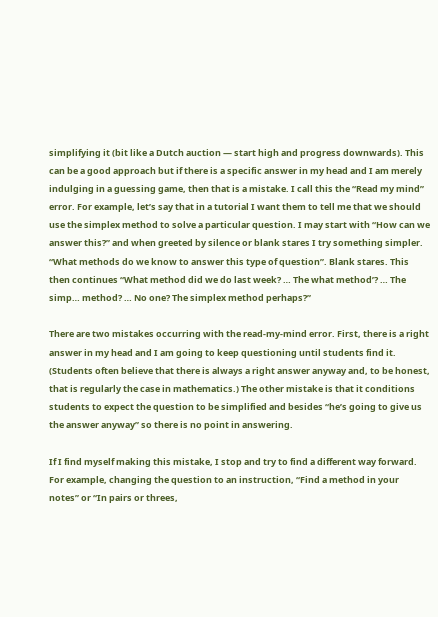simplifying it (bit like a Dutch auction — start high and progress downwards). This can be a good approach but if there is a specific answer in my head and I am merely indulging in a guessing game, then that is a mistake. I call this the “Read my mind” error. For example, let’s say that in a tutorial I want them to tell me that we should use the simplex method to solve a particular question. I may start with “How can we answer this?” and when greeted by silence or blank stares I try something simpler. “What methods do we know to answer this type of question”. Blank stares. This then continues “What method did we do last week? … The what method’? … The simp… method? … No one? The simplex method perhaps?”

There are two mistakes occurring with the read-my-mind error. First, there is a right answer in my head and I am going to keep questioning until students find it. (Students often believe that there is always a right answer anyway and, to be honest, that is regularly the case in mathematics.) The other mistake is that it conditions students to expect the question to be simplified and besides “he’s going to give us the answer anyway” so there is no point in answering.

If I find myself making this mistake, I stop and try to find a different way forward. For example, changing the question to an instruction, “Find a method in your notes” or “In pairs or threes,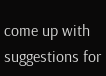come up with suggestions for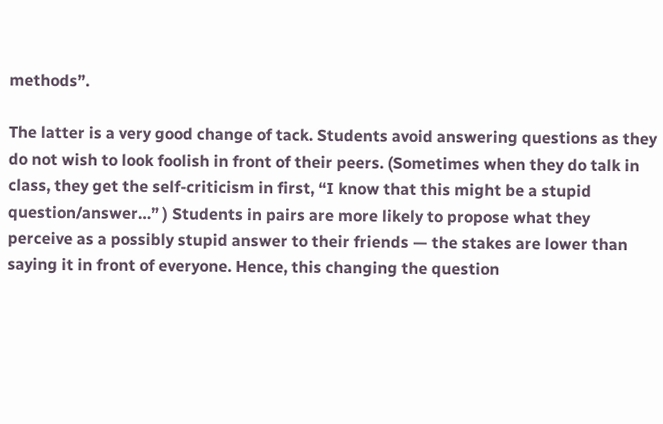methods”.

The latter is a very good change of tack. Students avoid answering questions as they do not wish to look foolish in front of their peers. (Sometimes when they do talk in class, they get the self-criticism in first, “I know that this might be a stupid question/answer…” ) Students in pairs are more likely to propose what they perceive as a possibly stupid answer to their friends — the stakes are lower than saying it in front of everyone. Hence, this changing the question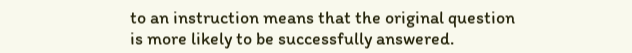to an instruction means that the original question is more likely to be successfully answered.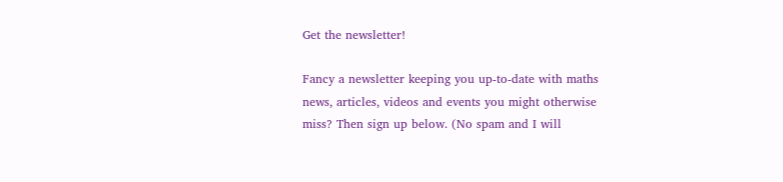Get the newsletter!

Fancy a newsletter keeping you up-to-date with maths news, articles, videos and events you might otherwise miss? Then sign up below. (No spam and I will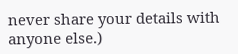never share your details with anyone else.)